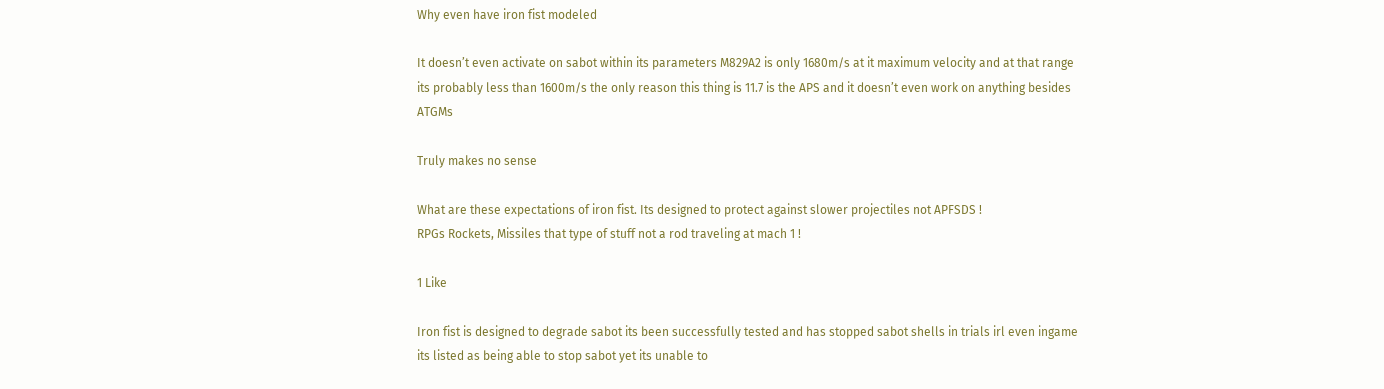Why even have iron fist modeled

It doesn’t even activate on sabot within its parameters M829A2 is only 1680m/s at it maximum velocity and at that range its probably less than 1600m/s the only reason this thing is 11.7 is the APS and it doesn’t even work on anything besides ATGMs

Truly makes no sense

What are these expectations of iron fist. Its designed to protect against slower projectiles not APFSDS !
RPGs Rockets, Missiles that type of stuff not a rod traveling at mach 1 !

1 Like

Iron fist is designed to degrade sabot its been successfully tested and has stopped sabot shells in trials irl even ingame its listed as being able to stop sabot yet its unable to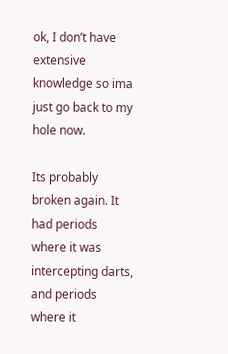ok, I don’t have extensive knowledge so ima just go back to my hole now.

Its probably broken again. It had periods where it was intercepting darts, and periods where it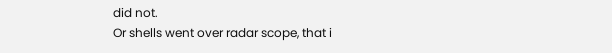did not.
Or shells went over radar scope, that i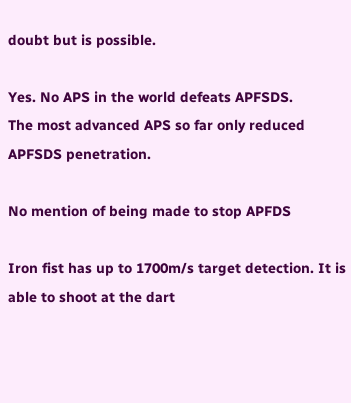doubt but is possible.

Yes. No APS in the world defeats APFSDS.
The most advanced APS so far only reduced APFSDS penetration.

No mention of being made to stop APFDS

Iron fist has up to 1700m/s target detection. It is able to shoot at the dart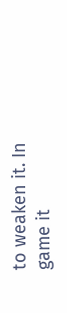to weaken it. In game it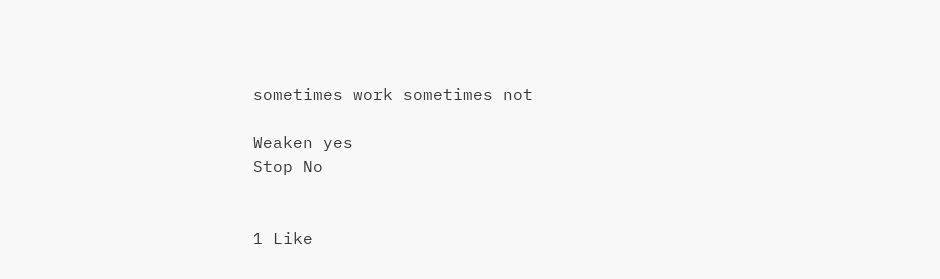sometimes work sometimes not

Weaken yes
Stop No


1 Like